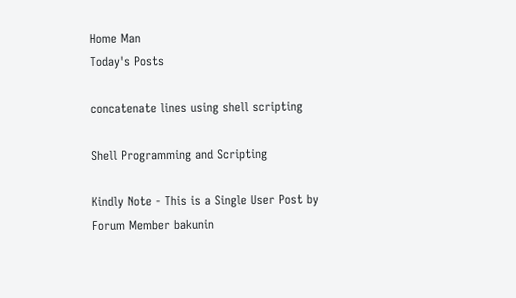Home Man
Today's Posts

concatenate lines using shell scripting

Shell Programming and Scripting

Kindly Note - This is a Single User Post by Forum Member bakunin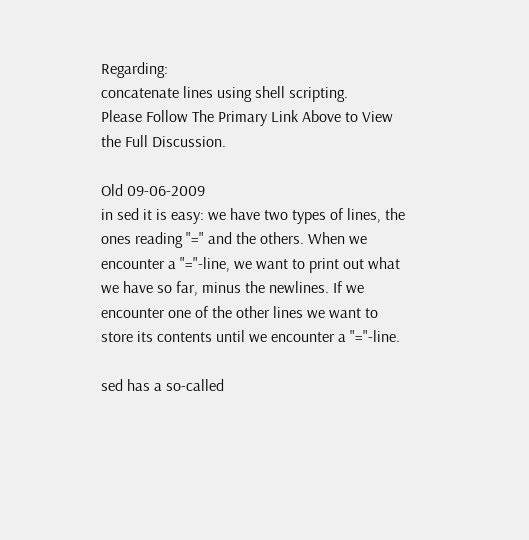Regarding:
concatenate lines using shell scripting.
Please Follow The Primary Link Above to View the Full Discussion.

Old 09-06-2009
in sed it is easy: we have two types of lines, the ones reading "=" and the others. When we encounter a "="-line, we want to print out what we have so far, minus the newlines. If we encounter one of the other lines we want to store its contents until we encounter a "="-line.

sed has a so-called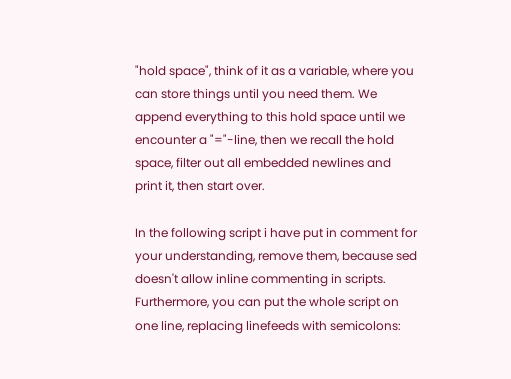"hold space", think of it as a variable, where you can store things until you need them. We append everything to this hold space until we encounter a "="-line, then we recall the hold space, filter out all embedded newlines and print it, then start over.

In the following script i have put in comment for your understanding, remove them, because sed doesn't allow inline commenting in scripts. Furthermore, you can put the whole script on one line, replacing linefeeds with semicolons: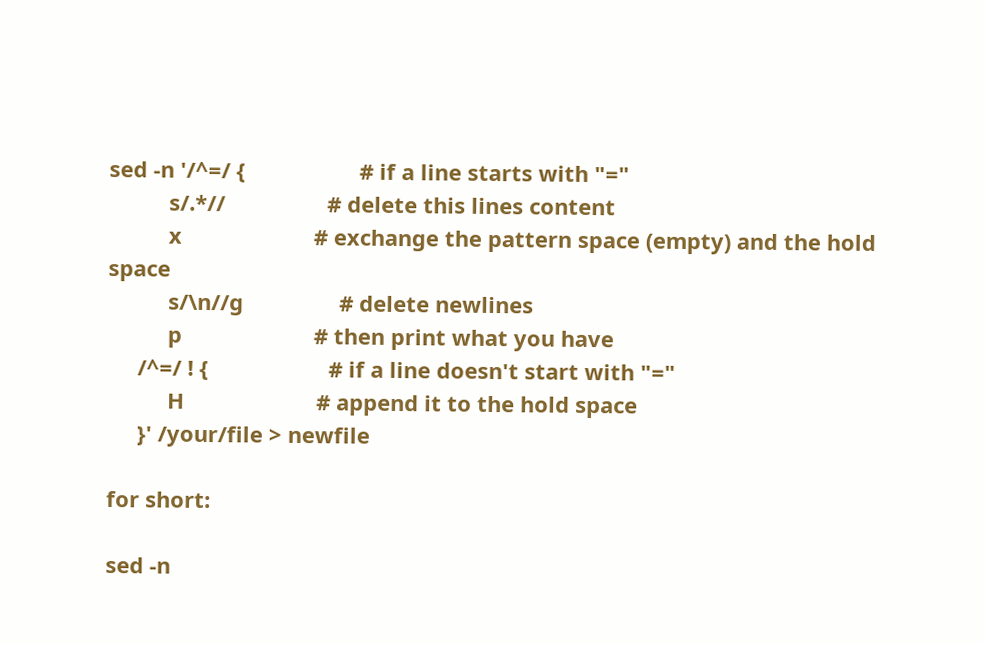sed -n '/^=/ {                   # if a line starts with "="
          s/.*//                 # delete this lines content
          x                      # exchange the pattern space (empty) and the hold space
          s/\n//g                # delete newlines
          p                      # then print what you have
     /^=/ ! {                    # if a line doesn't start with "="
          H                      # append it to the hold space
     }' /your/file > newfile

for short:

sed -n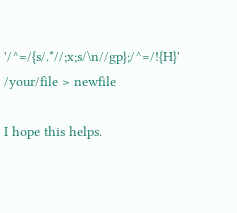'/^=/{s/.*//;x;s/\n//gp};/^=/!{H}' /your/file > newfile

I hope this helps.